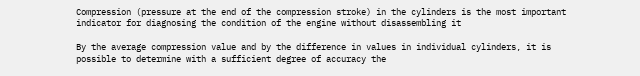Compression (pressure at the end of the compression stroke) in the cylinders is the most important indicator for diagnosing the condition of the engine without disassembling it

By the average compression value and by the difference in values in individual cylinders, it is possible to determine with a sufficient degree of accuracy the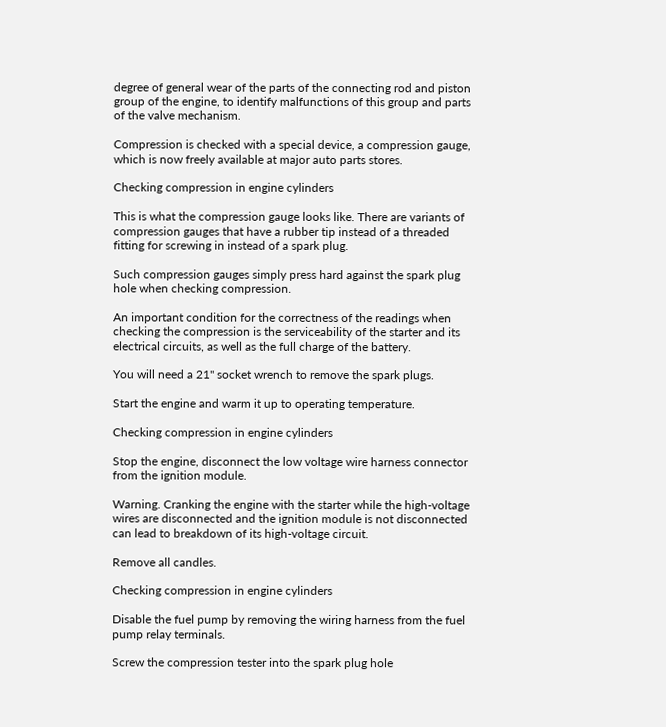degree of general wear of the parts of the connecting rod and piston group of the engine, to identify malfunctions of this group and parts of the valve mechanism.

Compression is checked with a special device, a compression gauge, which is now freely available at major auto parts stores.

Checking compression in engine cylinders

This is what the compression gauge looks like. There are variants of compression gauges that have a rubber tip instead of a threaded fitting for screwing in instead of a spark plug.

Such compression gauges simply press hard against the spark plug hole when checking compression.

An important condition for the correctness of the readings when checking the compression is the serviceability of the starter and its electrical circuits, as well as the full charge of the battery.

You will need a 21" socket wrench to remove the spark plugs.

Start the engine and warm it up to operating temperature.

Checking compression in engine cylinders

Stop the engine, disconnect the low voltage wire harness connector from the ignition module.

Warning. Cranking the engine with the starter while the high-voltage wires are disconnected and the ignition module is not disconnected can lead to breakdown of its high-voltage circuit.

Remove all candles.

Checking compression in engine cylinders

Disable the fuel pump by removing the wiring harness from the fuel pump relay terminals.

Screw the compression tester into the spark plug hole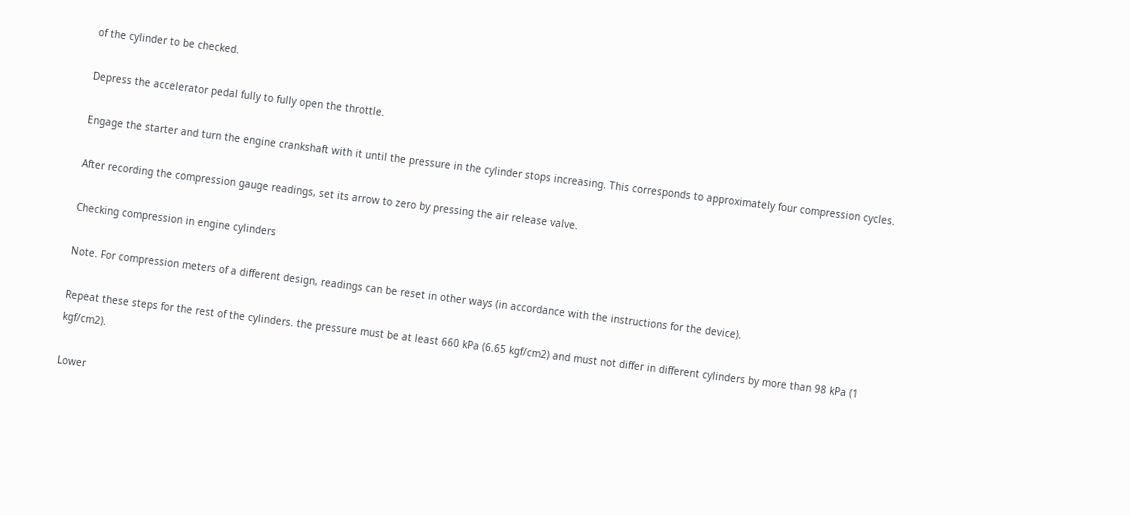of the cylinder to be checked.

Depress the accelerator pedal fully to fully open the throttle.

Engage the starter and turn the engine crankshaft with it until the pressure in the cylinder stops increasing. This corresponds to approximately four compression cycles.

After recording the compression gauge readings, set its arrow to zero by pressing the air release valve.

Checking compression in engine cylinders

Note. For compression meters of a different design, readings can be reset in other ways (in accordance with the instructions for the device).

Repeat these steps for the rest of the cylinders. the pressure must be at least 660 kPa (6.65 kgf/cm2) and must not differ in different cylinders by more than 98 kPa (1 kgf/cm2).

Lower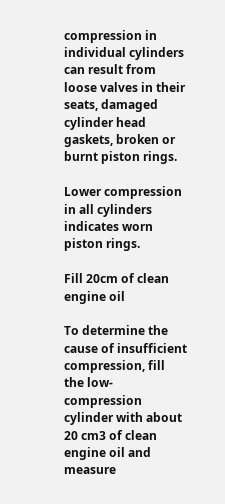compression in individual cylinders can result from loose valves in their seats, damaged cylinder head gaskets, broken or burnt piston rings.

Lower compression in all cylinders indicates worn piston rings.

Fill 20cm of clean engine oil

To determine the cause of insufficient compression, fill the low-compression cylinder with about 20 cm3 of clean engine oil and measure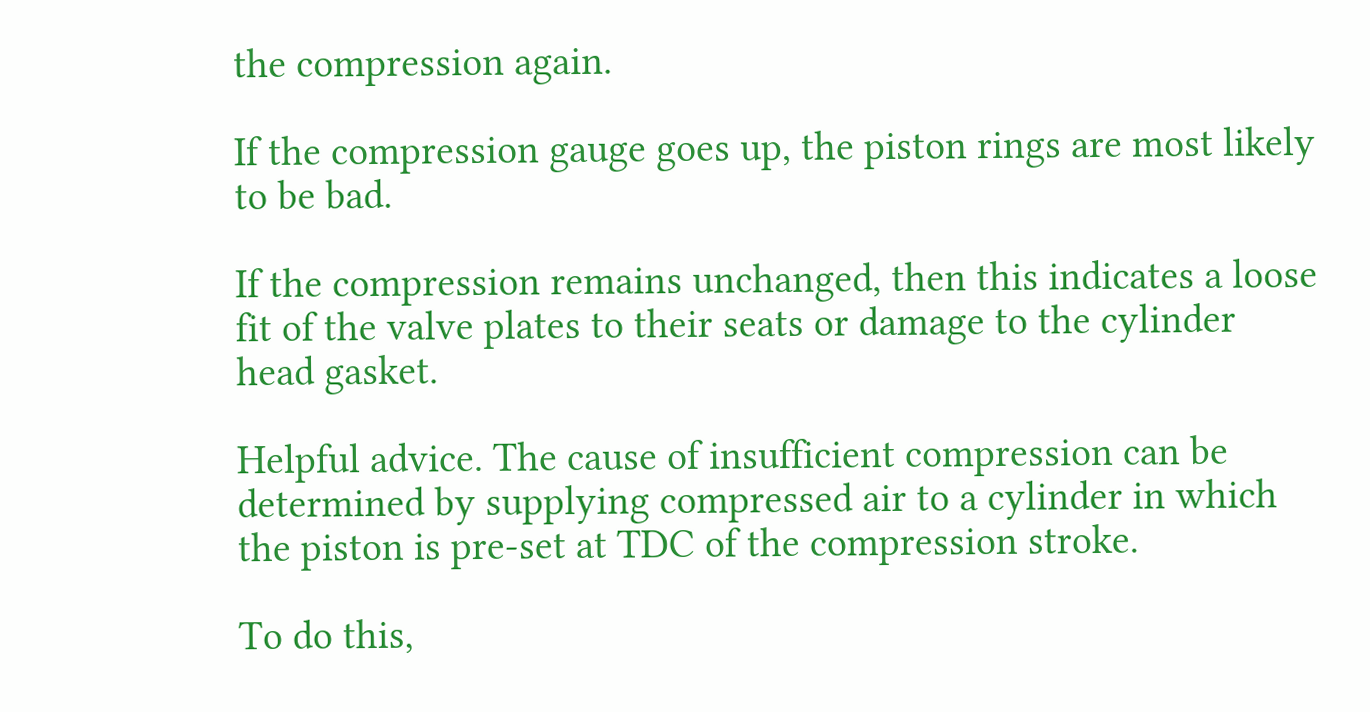the compression again.

If the compression gauge goes up, the piston rings are most likely to be bad.

If the compression remains unchanged, then this indicates a loose fit of the valve plates to their seats or damage to the cylinder head gasket.

Helpful advice. The cause of insufficient compression can be determined by supplying compressed air to a cylinder in which the piston is pre-set at TDC of the compression stroke.

To do this,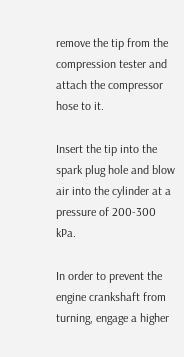remove the tip from the compression tester and attach the compressor hose to it.

Insert the tip into the spark plug hole and blow air into the cylinder at a pressure of 200-300 kPa.

In order to prevent the engine crankshaft from turning, engage a higher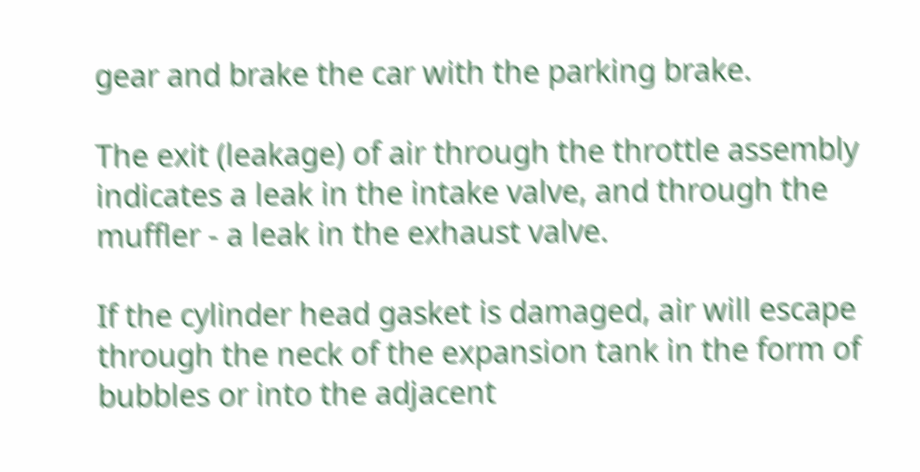gear and brake the car with the parking brake.

The exit (leakage) of air through the throttle assembly indicates a leak in the intake valve, and through the muffler - a leak in the exhaust valve.

If the cylinder head gasket is damaged, air will escape through the neck of the expansion tank in the form of bubbles or into the adjacent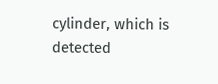cylinder, which is detected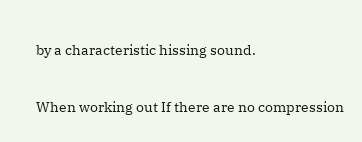by a characteristic hissing sound.

When working out If there are no compression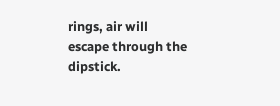rings, air will escape through the dipstick.